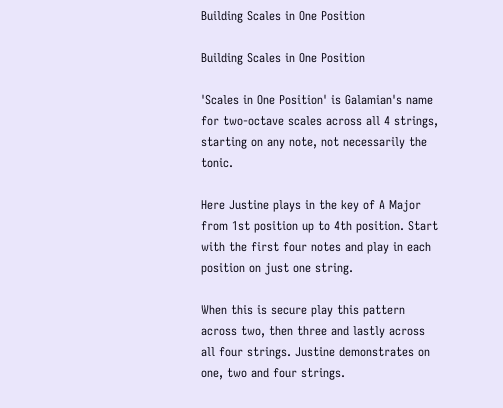Building Scales in One Position

Building Scales in One Position

'Scales in One Position' is Galamian's name for two-octave scales across all 4 strings, starting on any note, not necessarily the tonic.

Here Justine plays in the key of A Major from 1st position up to 4th position. Start with the first four notes and play in each position on just one string.

When this is secure play this pattern across two, then three and lastly across all four strings. Justine demonstrates on one, two and four strings.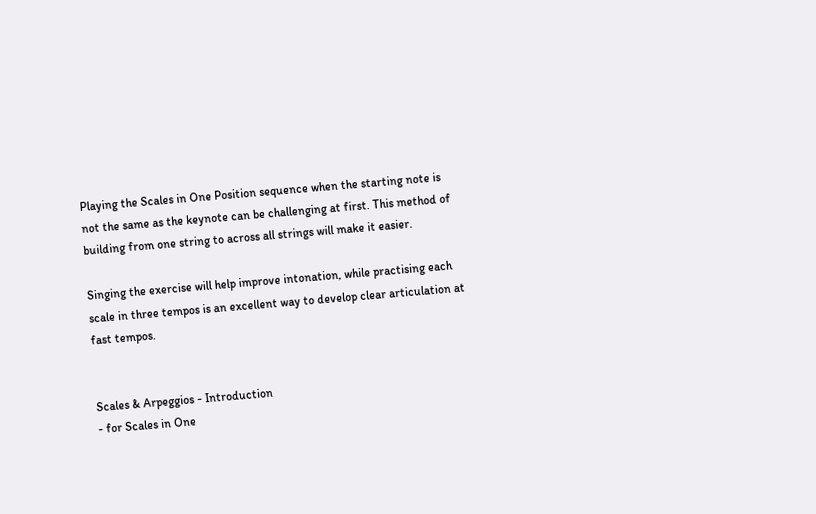Playing the Scales in One Position sequence when the starting note is not the same as the keynote can be challenging at first. This method of building from one string to across all strings will make it easier.

Singing the exercise will help improve intonation, while practising each scale in three tempos is an excellent way to develop clear articulation at fast tempos.


Scales & Arpeggios - Introduction
- for Scales in One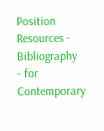Position
Resources - Bibliography
- for Contemporary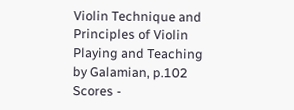Violin Technique and Principles of Violin Playing and Teaching by Galamian, p.102
Scores -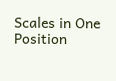Scales in One Position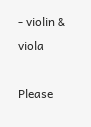- violin & viola

Please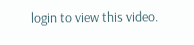login to view this video.